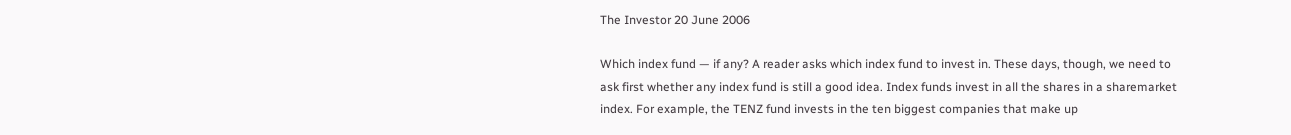The Investor 20 June 2006

Which index fund — if any? A reader asks which index fund to invest in. These days, though, we need to ask first whether any index fund is still a good idea. Index funds invest in all the shares in a sharemarket index. For example, the TENZ fund invests in the ten biggest companies that make up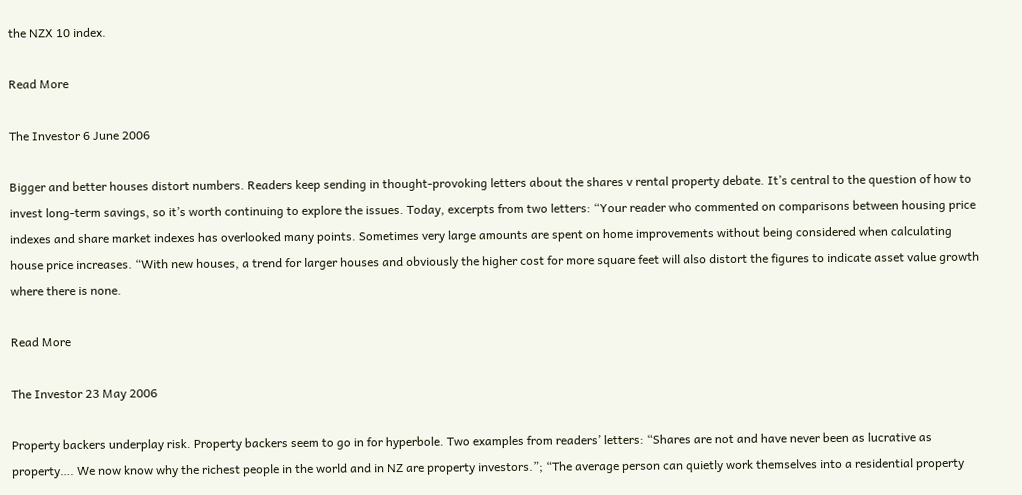the NZX 10 index.

Read More

The Investor 6 June 2006

Bigger and better houses distort numbers. Readers keep sending in thought-provoking letters about the shares v rental property debate. It’s central to the question of how to invest long-term savings, so it’s worth continuing to explore the issues. Today, excerpts from two letters: “Your reader who commented on comparisons between housing price indexes and share market indexes has overlooked many points. Sometimes very large amounts are spent on home improvements without being considered when calculating house price increases. “With new houses, a trend for larger houses and obviously the higher cost for more square feet will also distort the figures to indicate asset value growth where there is none.

Read More

The Investor 23 May 2006

Property backers underplay risk. Property backers seem to go in for hyperbole. Two examples from readers’ letters: “Shares are not and have never been as lucrative as property…. We now know why the richest people in the world and in NZ are property investors.”; “The average person can quietly work themselves into a residential property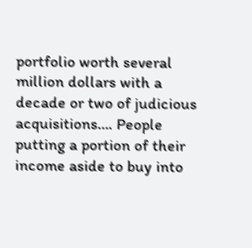portfolio worth several million dollars with a decade or two of judicious acquisitions…. People putting a portion of their income aside to buy into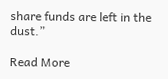share funds are left in the dust.”

Read More